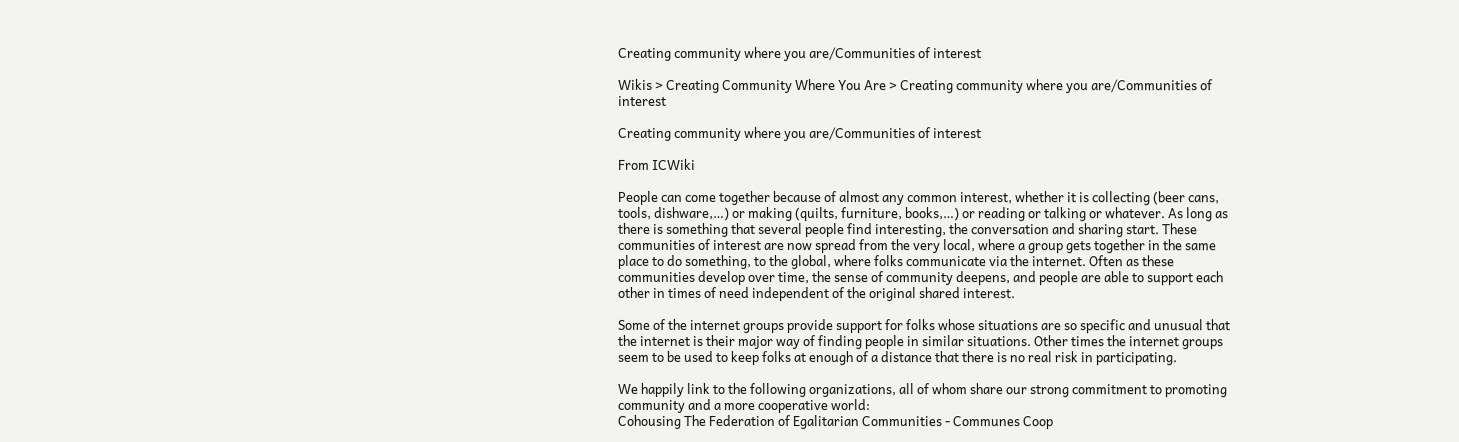Creating community where you are/Communities of interest

Wikis > Creating Community Where You Are > Creating community where you are/Communities of interest

Creating community where you are/Communities of interest

From ICWiki

People can come together because of almost any common interest, whether it is collecting (beer cans, tools, dishware,…) or making (quilts, furniture, books,…) or reading or talking or whatever. As long as there is something that several people find interesting, the conversation and sharing start. These communities of interest are now spread from the very local, where a group gets together in the same place to do something, to the global, where folks communicate via the internet. Often as these communities develop over time, the sense of community deepens, and people are able to support each other in times of need independent of the original shared interest.

Some of the internet groups provide support for folks whose situations are so specific and unusual that the internet is their major way of finding people in similar situations. Other times the internet groups seem to be used to keep folks at enough of a distance that there is no real risk in participating.

We happily link to the following organizations, all of whom share our strong commitment to promoting community and a more cooperative world:
Cohousing The Federation of Egalitarian Communities - Communes Coop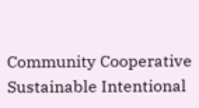Community Cooperative Sustainable Intentional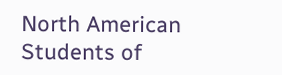North American Students of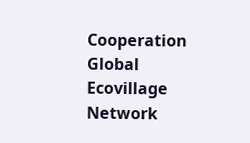Cooperation Global Ecovillage Network